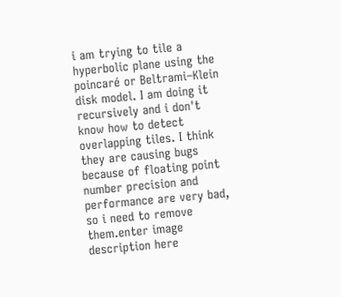i am trying to tile a hyperbolic plane using the poincaré or Beltrami–Klein disk model. I am doing it recursively and i don't know how to detect overlapping tiles. I think they are causing bugs because of floating point number precision and performance are very bad, so i need to remove them.enter image description here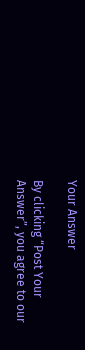Your Answer

By clicking “Post Your Answer”, you agree to our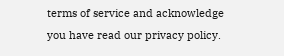terms of service and acknowledge you have read our privacy policy.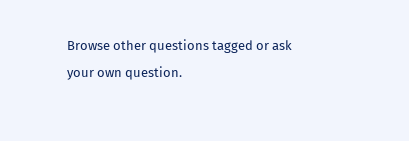Browse other questions tagged or ask your own question.